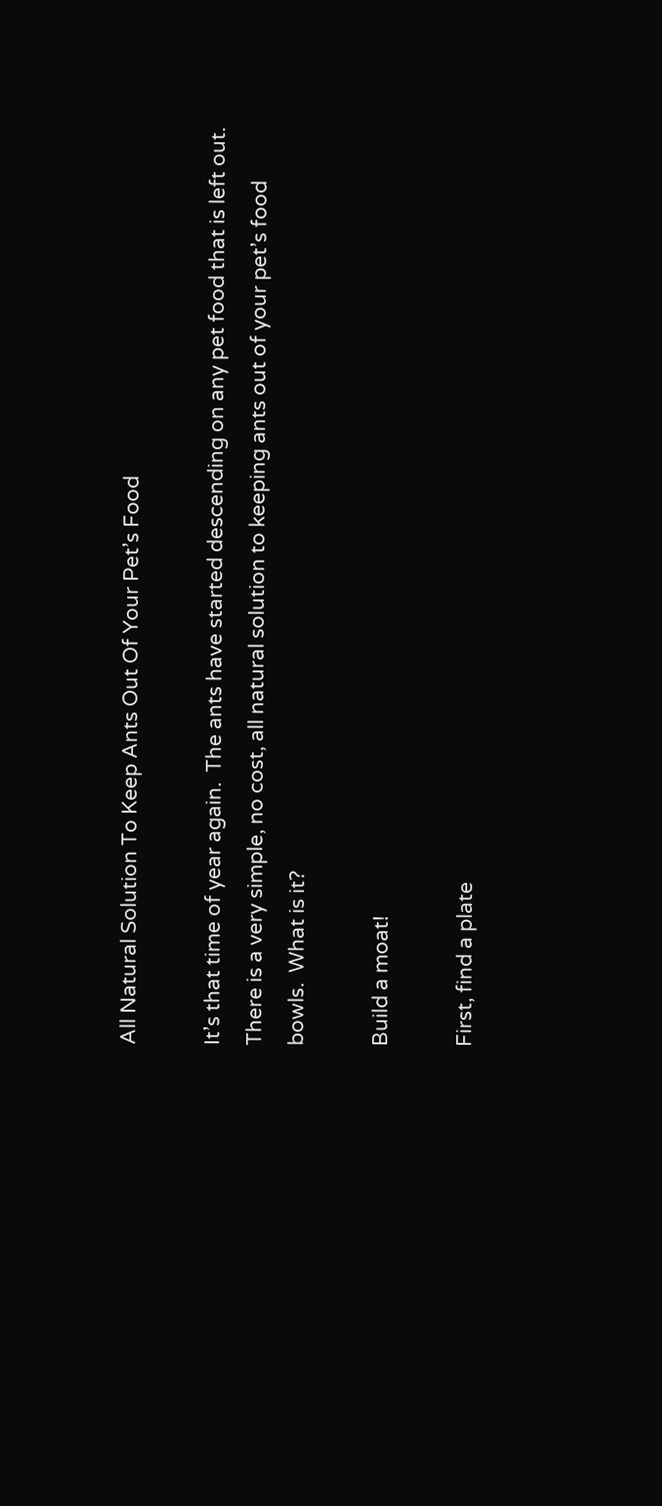All Natural Solution To Keep Ants Out Of Your Pet’s Food

It’s that time of year again.  The ants have started descending on any pet food that is left out.  There is a very simple, no cost, all natural solution to keeping ants out of your pet’s food bowls.  What is it?

Build a moat!

First, find a plate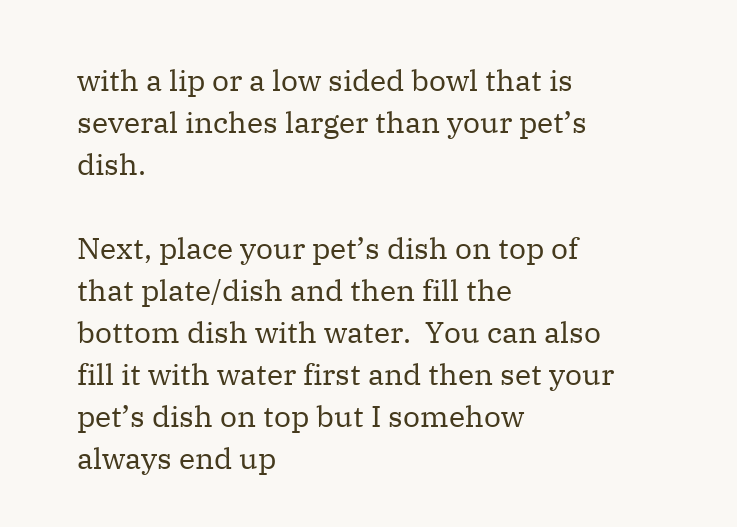with a lip or a low sided bowl that is several inches larger than your pet’s dish.

Next, place your pet’s dish on top of that plate/dish and then fill the bottom dish with water.  You can also fill it with water first and then set your pet’s dish on top but I somehow always end up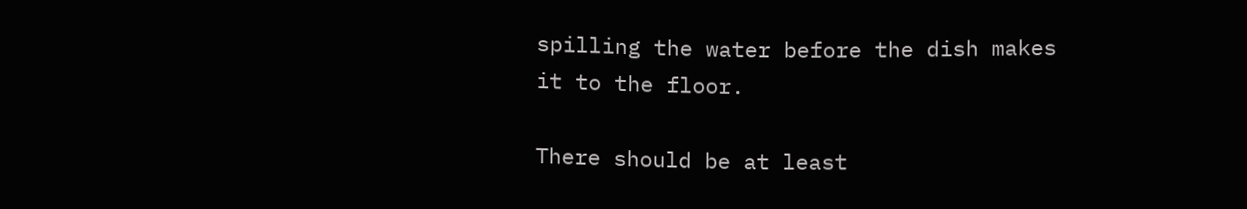spilling the water before the dish makes it to the floor.

There should be at least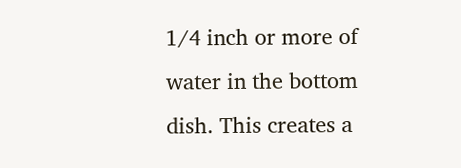1/4 inch or more of water in the bottom dish. This creates a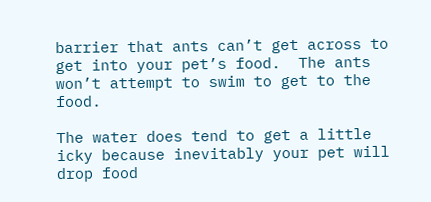barrier that ants can’t get across to get into your pet’s food.  The ants won’t attempt to swim to get to the food.

The water does tend to get a little icky because inevitably your pet will drop food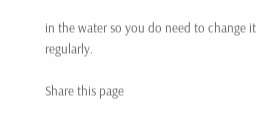in the water so you do need to change it regularly.

Share this page